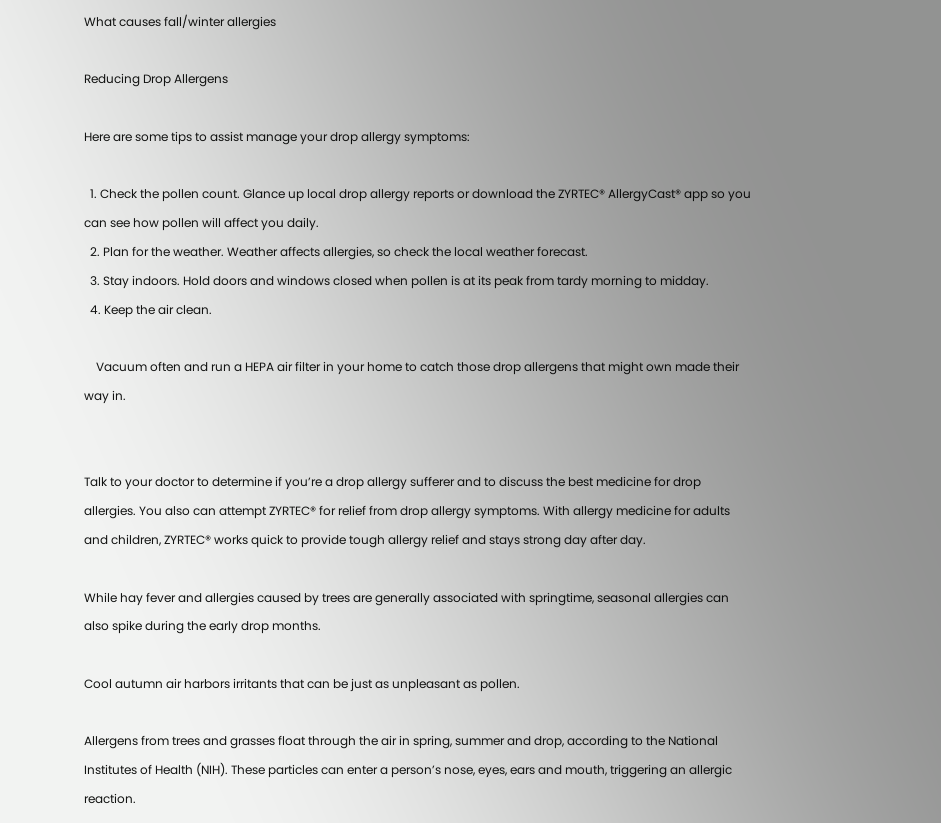What causes fall/winter allergies

Reducing Drop Allergens

Here are some tips to assist manage your drop allergy symptoms:

  1. Check the pollen count. Glance up local drop allergy reports or download the ZYRTEC® AllergyCast® app so you can see how pollen will affect you daily.
  2. Plan for the weather. Weather affects allergies, so check the local weather forecast.
  3. Stay indoors. Hold doors and windows closed when pollen is at its peak from tardy morning to midday.
  4. Keep the air clean.

    Vacuum often and run a HEPA air filter in your home to catch those drop allergens that might own made their way in.


Talk to your doctor to determine if you’re a drop allergy sufferer and to discuss the best medicine for drop allergies. You also can attempt ZYRTEC® for relief from drop allergy symptoms. With allergy medicine for adults and children, ZYRTEC® works quick to provide tough allergy relief and stays strong day after day.

While hay fever and allergies caused by trees are generally associated with springtime, seasonal allergies can also spike during the early drop months.

Cool autumn air harbors irritants that can be just as unpleasant as pollen.

Allergens from trees and grasses float through the air in spring, summer and drop, according to the National Institutes of Health (NIH). These particles can enter a person’s nose, eyes, ears and mouth, triggering an allergic reaction.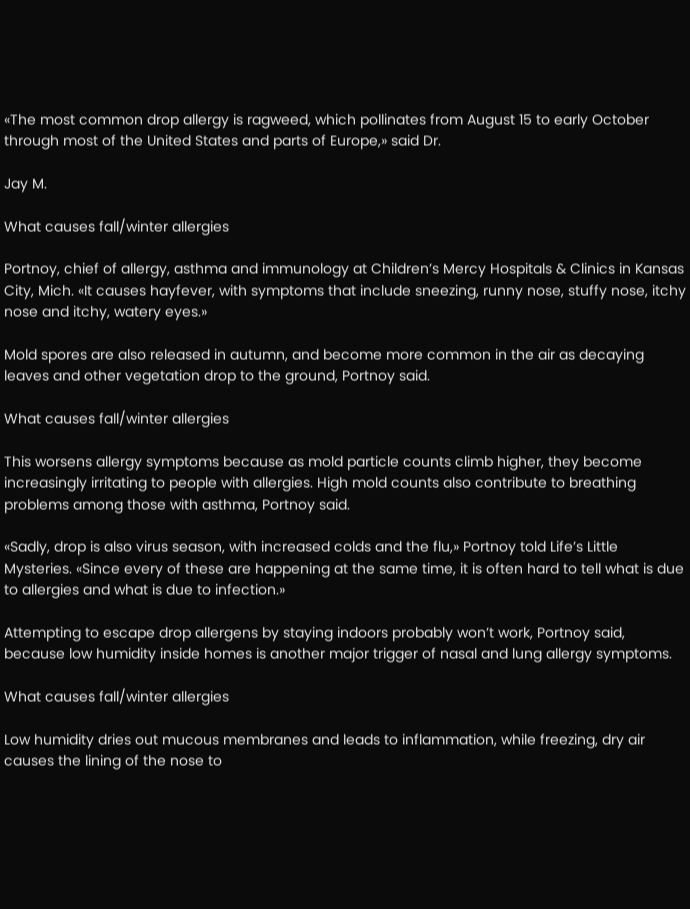«The most common drop allergy is ragweed, which pollinates from August 15 to early October through most of the United States and parts of Europe,» said Dr.

Jay M.

What causes fall/winter allergies

Portnoy, chief of allergy, asthma and immunology at Children’s Mercy Hospitals & Clinics in Kansas City, Mich. «It causes hayfever, with symptoms that include sneezing, runny nose, stuffy nose, itchy nose and itchy, watery eyes.»

Mold spores are also released in autumn, and become more common in the air as decaying leaves and other vegetation drop to the ground, Portnoy said.

What causes fall/winter allergies

This worsens allergy symptoms because as mold particle counts climb higher, they become increasingly irritating to people with allergies. High mold counts also contribute to breathing problems among those with asthma, Portnoy said.

«Sadly, drop is also virus season, with increased colds and the flu,» Portnoy told Life’s Little Mysteries. «Since every of these are happening at the same time, it is often hard to tell what is due to allergies and what is due to infection.»

Attempting to escape drop allergens by staying indoors probably won’t work, Portnoy said, because low humidity inside homes is another major trigger of nasal and lung allergy symptoms.

What causes fall/winter allergies

Low humidity dries out mucous membranes and leads to inflammation, while freezing, dry air causes the lining of the nose to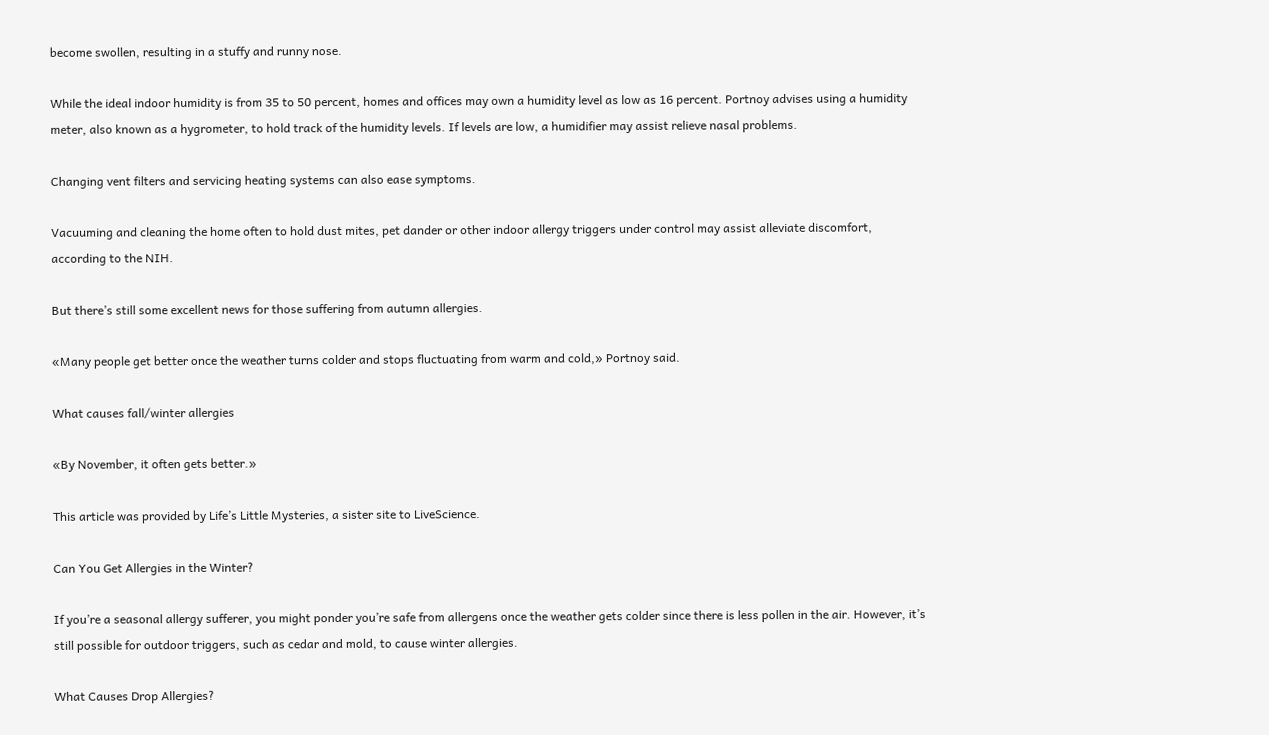become swollen, resulting in a stuffy and runny nose.

While the ideal indoor humidity is from 35 to 50 percent, homes and offices may own a humidity level as low as 16 percent. Portnoy advises using a humidity meter, also known as a hygrometer, to hold track of the humidity levels. If levels are low, a humidifier may assist relieve nasal problems.

Changing vent filters and servicing heating systems can also ease symptoms.

Vacuuming and cleaning the home often to hold dust mites, pet dander or other indoor allergy triggers under control may assist alleviate discomfort, according to the NIH.

But there’s still some excellent news for those suffering from autumn allergies.

«Many people get better once the weather turns colder and stops fluctuating from warm and cold,» Portnoy said.

What causes fall/winter allergies

«By November, it often gets better.»

This article was provided by Life’s Little Mysteries, a sister site to LiveScience.

Can You Get Allergies in the Winter?

If you’re a seasonal allergy sufferer, you might ponder you’re safe from allergens once the weather gets colder since there is less pollen in the air. However, it’s still possible for outdoor triggers, such as cedar and mold, to cause winter allergies.

What Causes Drop Allergies?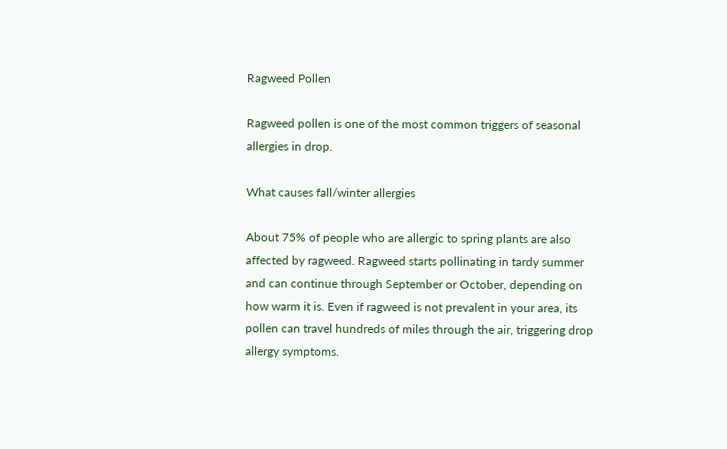Ragweed Pollen

Ragweed pollen is one of the most common triggers of seasonal allergies in drop.

What causes fall/winter allergies

About 75% of people who are allergic to spring plants are also affected by ragweed. Ragweed starts pollinating in tardy summer and can continue through September or October, depending on how warm it is. Even if ragweed is not prevalent in your area, its pollen can travel hundreds of miles through the air, triggering drop allergy symptoms.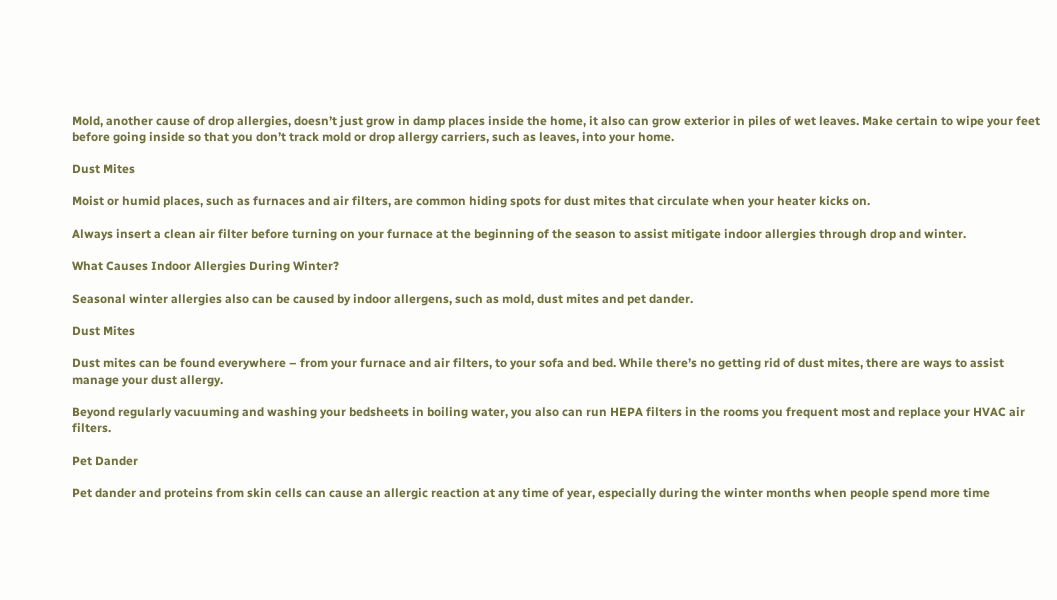Mold, another cause of drop allergies, doesn’t just grow in damp places inside the home, it also can grow exterior in piles of wet leaves. Make certain to wipe your feet before going inside so that you don’t track mold or drop allergy carriers, such as leaves, into your home.

Dust Mites

Moist or humid places, such as furnaces and air filters, are common hiding spots for dust mites that circulate when your heater kicks on.

Always insert a clean air filter before turning on your furnace at the beginning of the season to assist mitigate indoor allergies through drop and winter.

What Causes Indoor Allergies During Winter?

Seasonal winter allergies also can be caused by indoor allergens, such as mold, dust mites and pet dander.

Dust Mites

Dust mites can be found everywhere – from your furnace and air filters, to your sofa and bed. While there’s no getting rid of dust mites, there are ways to assist manage your dust allergy.

Beyond regularly vacuuming and washing your bedsheets in boiling water, you also can run HEPA filters in the rooms you frequent most and replace your HVAC air filters.

Pet Dander

Pet dander and proteins from skin cells can cause an allergic reaction at any time of year, especially during the winter months when people spend more time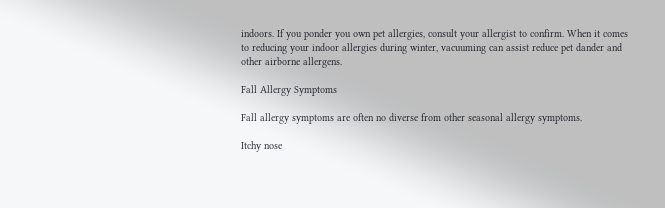indoors. If you ponder you own pet allergies, consult your allergist to confirm. When it comes to reducing your indoor allergies during winter, vacuuming can assist reduce pet dander and other airborne allergens.

Fall Allergy Symptoms

Fall allergy symptoms are often no diverse from other seasonal allergy symptoms.

Itchy nose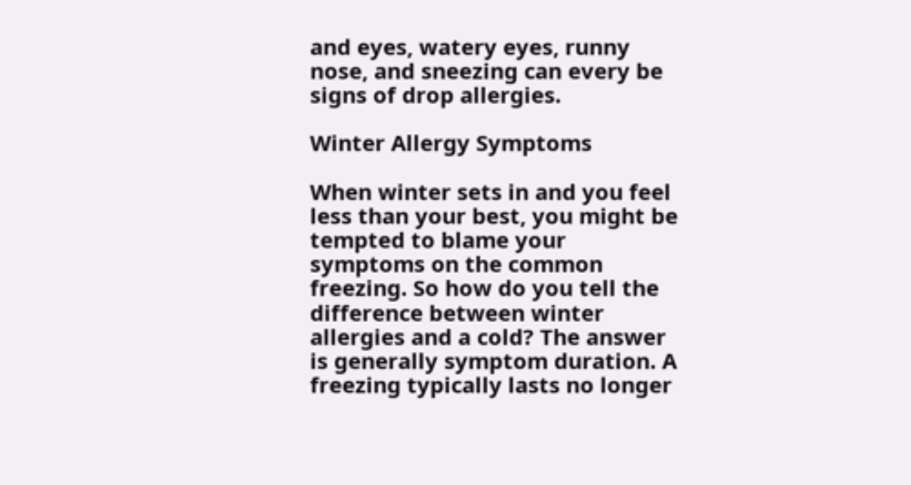and eyes, watery eyes, runny nose, and sneezing can every be signs of drop allergies.

Winter Allergy Symptoms

When winter sets in and you feel less than your best, you might be tempted to blame your symptoms on the common freezing. So how do you tell the difference between winter allergies and a cold? The answer is generally symptom duration. A freezing typically lasts no longer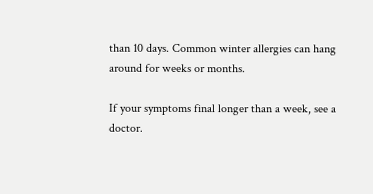than 10 days. Common winter allergies can hang around for weeks or months.

If your symptoms final longer than a week, see a doctor.